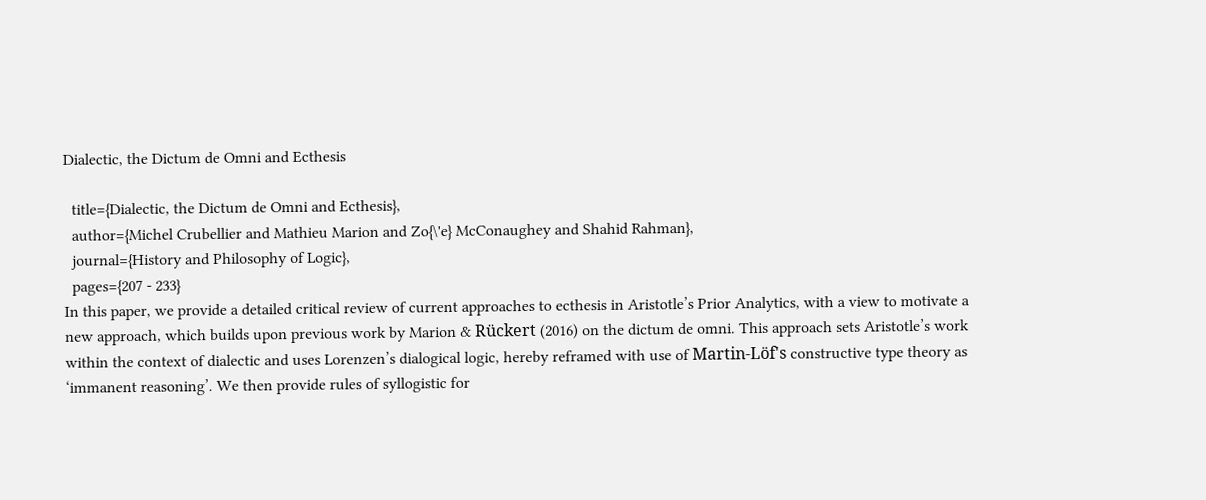Dialectic, the Dictum de Omni and Ecthesis

  title={Dialectic, the Dictum de Omni and Ecthesis},
  author={Michel Crubellier and Mathieu Marion and Zo{\'e} McConaughey and Shahid Rahman},
  journal={History and Philosophy of Logic},
  pages={207 - 233}
In this paper, we provide a detailed critical review of current approaches to ecthesis in Aristotle’s Prior Analytics, with a view to motivate a new approach, which builds upon previous work by Marion & Rückert (2016) on the dictum de omni. This approach sets Aristotle’s work within the context of dialectic and uses Lorenzen’s dialogical logic, hereby reframed with use of Martin-Löf's constructive type theory as ‘immanent reasoning’. We then provide rules of syllogistic for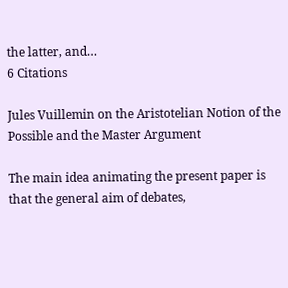the latter, and…
6 Citations

Jules Vuillemin on the Aristotelian Notion of the Possible and the Master Argument

The main idea animating the present paper is that the general aim of debates,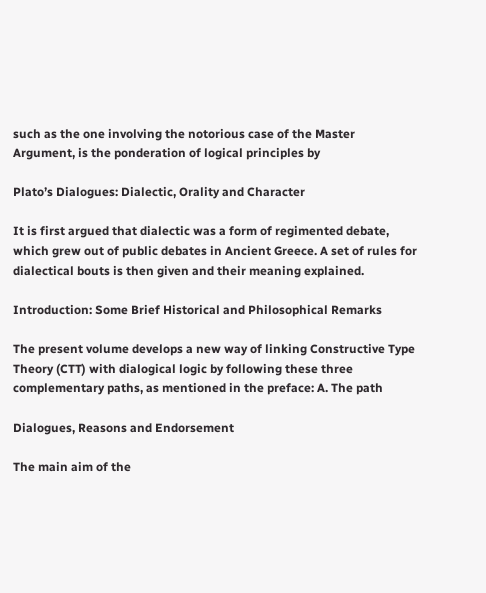such as the one involving the notorious case of the Master Argument, is the ponderation of logical principles by

Plato’s Dialogues: Dialectic, Orality and Character

It is first argued that dialectic was a form of regimented debate, which grew out of public debates in Ancient Greece. A set of rules for dialectical bouts is then given and their meaning explained.

Introduction: Some Brief Historical and Philosophical Remarks

The present volume develops a new way of linking Constructive Type Theory (CTT) with dialogical logic by following these three complementary paths, as mentioned in the preface: A. The path

Dialogues, Reasons and Endorsement

The main aim of the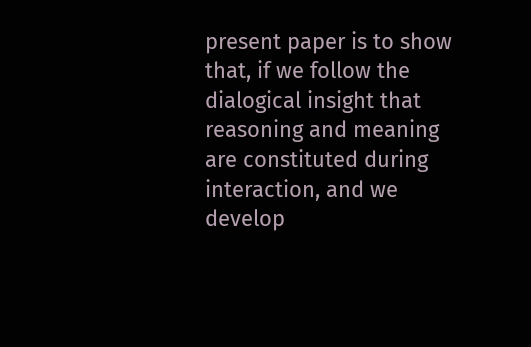present paper is to show that, if we follow the dialogical insight that reasoning and meaning are constituted during interaction, and we develop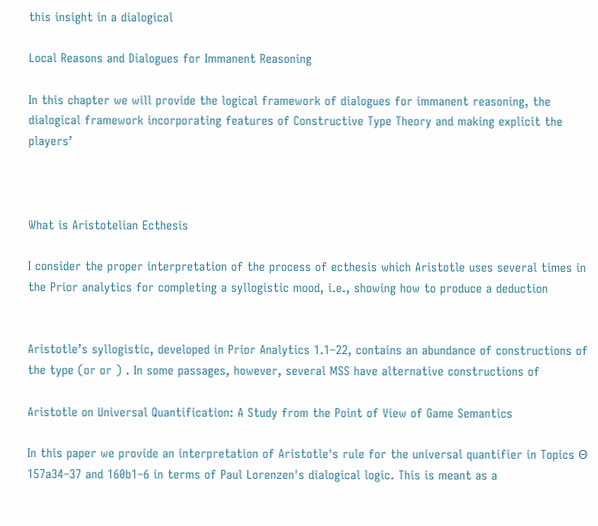this insight in a dialogical

Local Reasons and Dialogues for Immanent Reasoning

In this chapter we will provide the logical framework of dialogues for immanent reasoning, the dialogical framework incorporating features of Constructive Type Theory and making explicit the players’



What is Aristotelian Ecthesis

I consider the proper interpretation of the process of ecthesis which Aristotle uses several times in the Prior analytics for completing a syllogistic mood, i.e., showing how to produce a deduction


Aristotle’s syllogistic, developed in Prior Analytics 1.1–22, contains an abundance of constructions of the type (or or ) . In some passages, however, several MSS have alternative constructions of

Aristotle on Universal Quantification: A Study from the Point of View of Game Semantics

In this paper we provide an interpretation of Aristotle's rule for the universal quantifier in Topics Θ 157a34–37 and 160b1–6 in terms of Paul Lorenzen's dialogical logic. This is meant as a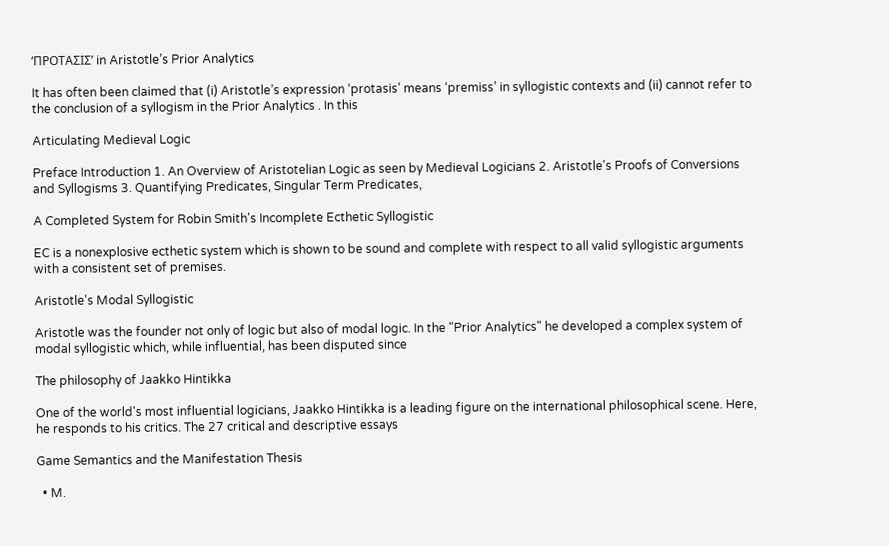‘ΠΡΟΤΑΣΙΣ’ in Aristotle’s Prior Analytics

It has often been claimed that (i) Aristotle’s expression ‘protasis’ means ‘premiss’ in syllogistic contexts and (ii) cannot refer to the conclusion of a syllogism in the Prior Analytics . In this

Articulating Medieval Logic

Preface Introduction 1. An Overview of Aristotelian Logic as seen by Medieval Logicians 2. Aristotle's Proofs of Conversions and Syllogisms 3. Quantifying Predicates, Singular Term Predicates,

A Completed System for Robin Smith's Incomplete Ecthetic Syllogistic

EC is a nonexplosive ecthetic system which is shown to be sound and complete with respect to all valid syllogistic arguments with a consistent set of premises.

Aristotle's Modal Syllogistic

Aristotle was the founder not only of logic but also of modal logic. In the "Prior Analytics" he developed a complex system of modal syllogistic which, while influential, has been disputed since

The philosophy of Jaakko Hintikka

One of the world's most influential logicians, Jaakko Hintikka is a leading figure on the international philosophical scene. Here, he responds to his critics. The 27 critical and descriptive essays

Game Semantics and the Manifestation Thesis

  • M.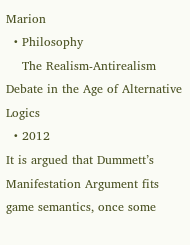Marion
  • Philosophy
    The Realism-Antirealism Debate in the Age of Alternative Logics
  • 2012
It is argued that Dummett’s Manifestation Argument fits game semantics, once some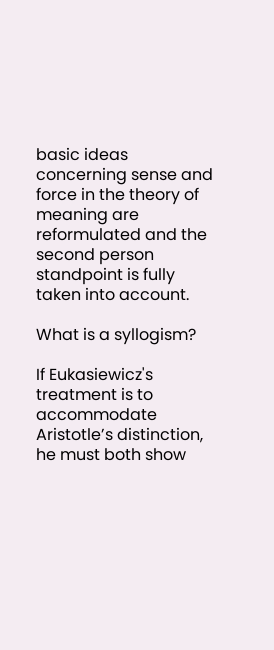basic ideas concerning sense and force in the theory of meaning are reformulated and the second person standpoint is fully taken into account.

What is a syllogism?

If Eukasiewicz's treatment is to accommodate Aristotle’s distinction, he must both show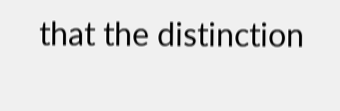that the distinction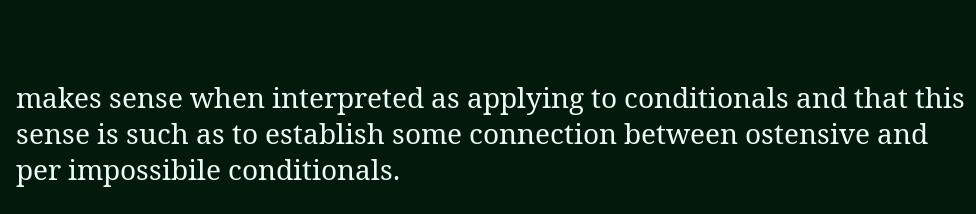makes sense when interpreted as applying to conditionals and that this sense is such as to establish some connection between ostensive and per impossibile conditionals.